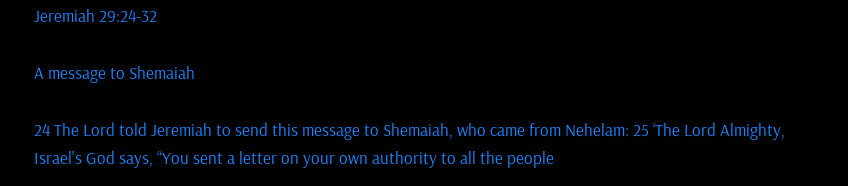Jeremiah 29:24-32

A message to Shemaiah

24 The Lord told Jeremiah to send this message to Shemaiah, who came from Nehelam: 25 ‘The Lord Almighty, Israel's God says, “You sent a letter on your own authority to all the people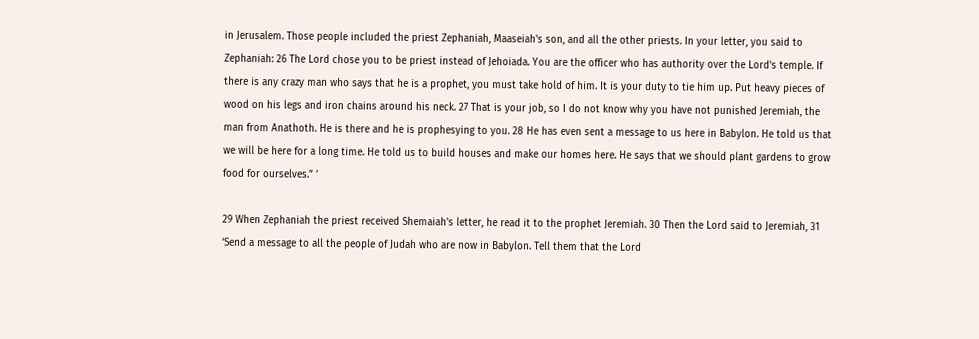in Jerusalem. Those people included the priest Zephaniah, Maaseiah's son, and all the other priests. In your letter, you said to Zephaniah: 26 The Lord chose you to be priest instead of Jehoiada. You are the officer who has authority over the Lord's temple. If there is any crazy man who says that he is a prophet, you must take hold of him. It is your duty to tie him up. Put heavy pieces of wood on his legs and iron chains around his neck. 27 That is your job, so I do not know why you have not punished Jeremiah, the man from Anathoth. He is there and he is prophesying to you. 28 He has even sent a message to us here in Babylon. He told us that we will be here for a long time. He told us to build houses and make our homes here. He says that we should plant gardens to grow food for ourselves.” ’

29 When Zephaniah the priest received Shemaiah's letter, he read it to the prophet Jeremiah. 30 Then the Lord said to Jeremiah, 31 ‘Send a message to all the people of Judah who are now in Babylon. Tell them that the Lord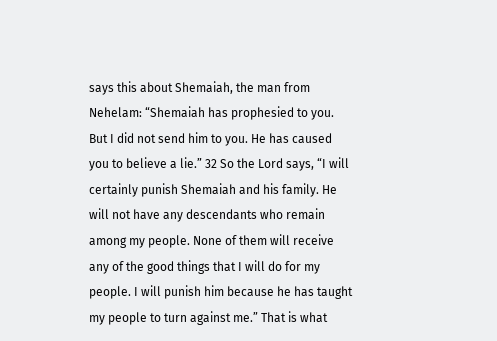says this about Shemaiah, the man from Nehelam: “Shemaiah has prophesied to you. But I did not send him to you. He has caused you to believe a lie.” 32 So the Lord says, “I will certainly punish Shemaiah and his family. He will not have any descendants who remain among my people. None of them will receive any of the good things that I will do for my people. I will punish him because he has taught my people to turn against me.” That is what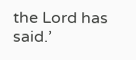the Lord has said.’